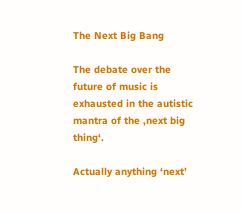The Next Big Bang

The debate over the future of music is exhausted in the autistic mantra of the ,next big thing‘.

Actually anything ‘next’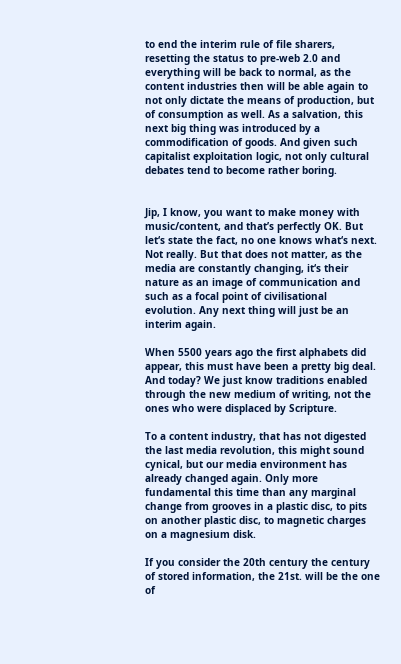to end the interim rule of file sharers, resetting the status to pre-web 2.0 and everything will be back to normal, as the content industries then will be able again to not only dictate the means of production, but of consumption as well. As a salvation, this next big thing was introduced by a commodification of goods. And given such capitalist exploitation logic, not only cultural debates tend to become rather boring.


Jip, I know, you want to make money with music/content, and that’s perfectly OK. But let‘s state the fact, no one knows what‘s next. Not really. But that does not matter, as the media are constantly changing, it‘s their nature as an image of communication and such as a focal point of civilisational evolution. Any next thing will just be an interim again.

When 5500 years ago the first alphabets did appear, this must have been a pretty big deal. And today? We just know traditions enabled through the new medium of writing, not the ones who were displaced by Scripture.

To a content industry, that has not digested the last media revolution, this might sound cynical, but our media environment has already changed again. Only more fundamental this time than any marginal change from grooves in a plastic disc, to pits on another plastic disc, to magnetic charges on a magnesium disk.

If you consider the 20th century the century of stored information, the 21st. will be the one of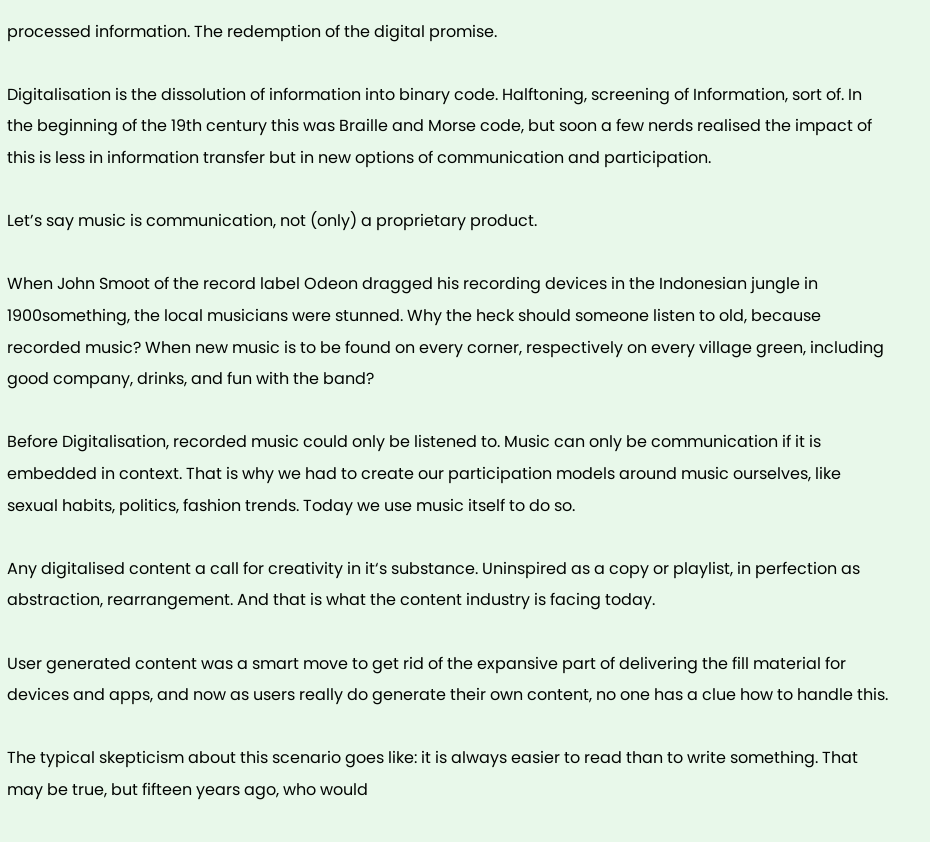processed information. The redemption of the digital promise.

Digitalisation is the dissolution of information into binary code. Halftoning, screening of Information, sort of. In the beginning of the 19th century this was Braille and Morse code, but soon a few nerds realised the impact of this is less in information transfer but in new options of communication and participation.

Let’s say music is communication, not (only) a proprietary product.

When John Smoot of the record label Odeon dragged his recording devices in the Indonesian jungle in 1900something, the local musicians were stunned. Why the heck should someone listen to old, because recorded music? When new music is to be found on every corner, respectively on every village green, including good company, drinks, and fun with the band?

Before Digitalisation, recorded music could only be listened to. Music can only be communication if it is embedded in context. That is why we had to create our participation models around music ourselves, like sexual habits, politics, fashion trends. Today we use music itself to do so.

Any digitalised content a call for creativity in it‘s substance. Uninspired as a copy or playlist, in perfection as abstraction, rearrangement. And that is what the content industry is facing today.

User generated content was a smart move to get rid of the expansive part of delivering the fill material for devices and apps, and now as users really do generate their own content, no one has a clue how to handle this.

The typical skepticism about this scenario goes like: it is always easier to read than to write something. That may be true, but fifteen years ago, who would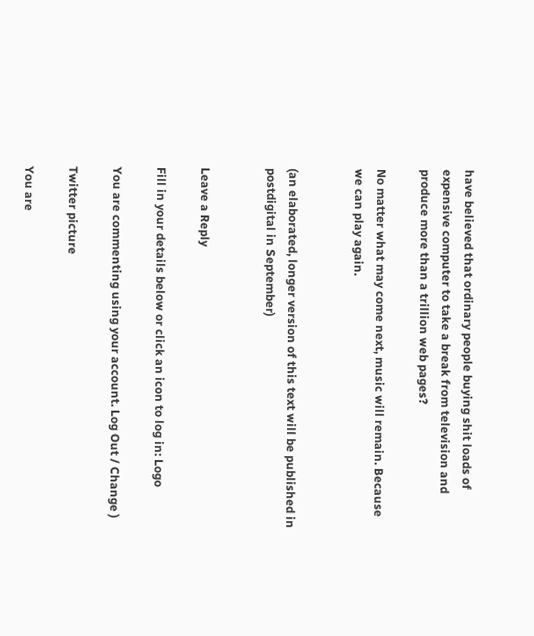have believed that ordinary people buying shit loads of expensive computer to take a break from television and produce more than a trillion web pages?

No matter what may come next, music will remain. Because we can play again.


(an elaborated, longer version of this text will be published in postdigital in September)


Leave a Reply

Fill in your details below or click an icon to log in: Logo

You are commenting using your account. Log Out / Change )

Twitter picture

You are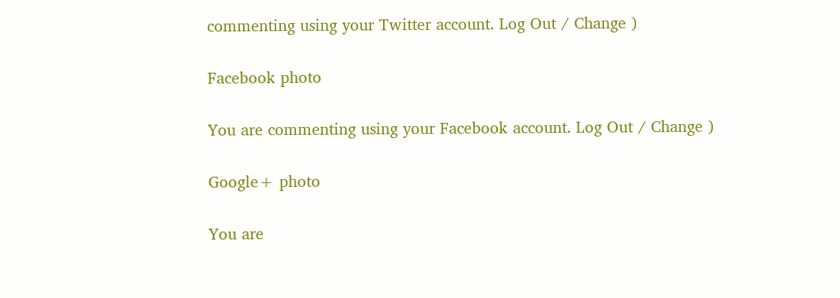commenting using your Twitter account. Log Out / Change )

Facebook photo

You are commenting using your Facebook account. Log Out / Change )

Google+ photo

You are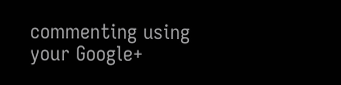commenting using your Google+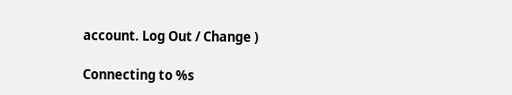account. Log Out / Change )

Connecting to %s